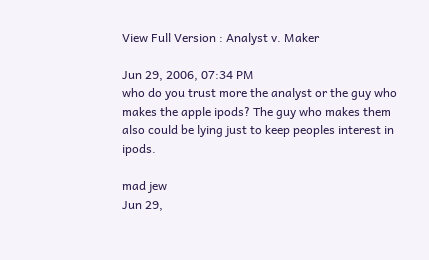View Full Version : Analyst v. Maker

Jun 29, 2006, 07:34 PM
who do you trust more the analyst or the guy who makes the apple ipods? The guy who makes them also could be lying just to keep peoples interest in ipods.

mad jew
Jun 29,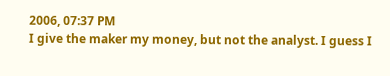2006, 07:37 PM
I give the maker my money, but not the analyst. I guess I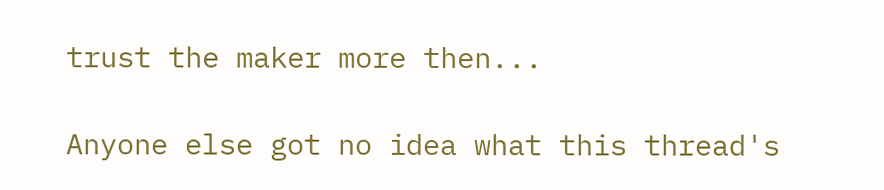trust the maker more then...

Anyone else got no idea what this thread's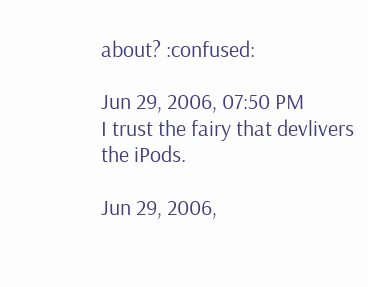about? :confused:

Jun 29, 2006, 07:50 PM
I trust the fairy that devlivers the iPods.

Jun 29, 2006,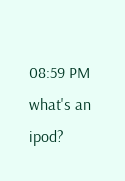08:59 PM
what's an ipod?